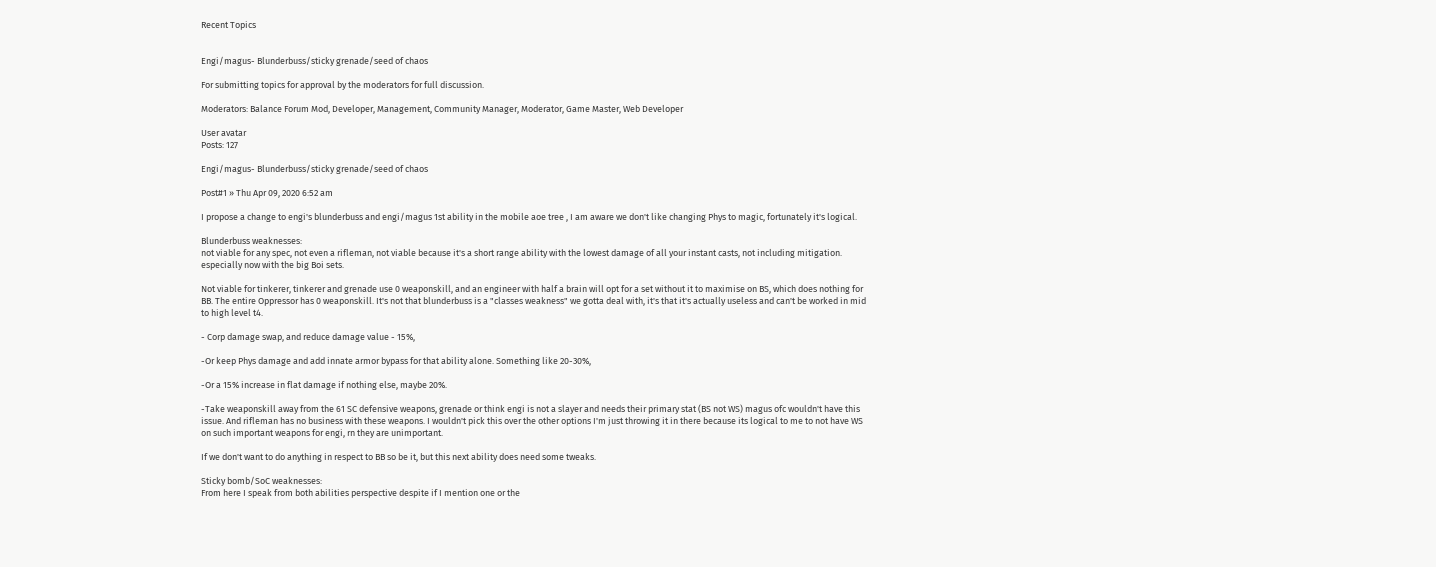Recent Topics


Engi/magus- Blunderbuss/sticky grenade/seed of chaos

For submitting topics for approval by the moderators for full discussion.

Moderators: Balance Forum Mod, Developer, Management, Community Manager, Moderator, Game Master, Web Developer

User avatar
Posts: 127

Engi/magus- Blunderbuss/sticky grenade/seed of chaos

Post#1 » Thu Apr 09, 2020 6:52 am

I propose a change to engi's blunderbuss and engi/magus 1st ability in the mobile aoe tree , I am aware we don't like changing Phys to magic, fortunately it's logical.

Blunderbuss weaknesses:
not viable for any spec, not even a rifleman, not viable because it's a short range ability with the lowest damage of all your instant casts, not including mitigation. especially now with the big Boi sets.

Not viable for tinkerer, tinkerer and grenade use 0 weaponskill, and an engineer with half a brain will opt for a set without it to maximise on BS, which does nothing for BB. The entire Oppressor has 0 weaponskill. It's not that blunderbuss is a "classes weakness" we gotta deal with, it's that it's actually useless and can't be worked in mid to high level t4.

- Corp damage swap, and reduce damage value - 15%,

-Or keep Phys damage and add innate armor bypass for that ability alone. Something like 20-30%,

-Or a 15% increase in flat damage if nothing else, maybe 20%.

-Take weaponskill away from the 61 SC defensive weapons, grenade or think engi is not a slayer and needs their primary stat (BS not WS) magus ofc wouldn't have this issue. And rifleman has no business with these weapons. I wouldn't pick this over the other options I'm just throwing it in there because its logical to me to not have WS on such important weapons for engi, rn they are unimportant.

If we don't want to do anything in respect to BB so be it, but this next ability does need some tweaks.

Sticky bomb/SoC weaknesses:
From here I speak from both abilities perspective despite if I mention one or the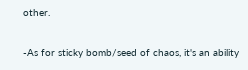other.

-As for sticky bomb/seed of chaos, it's an ability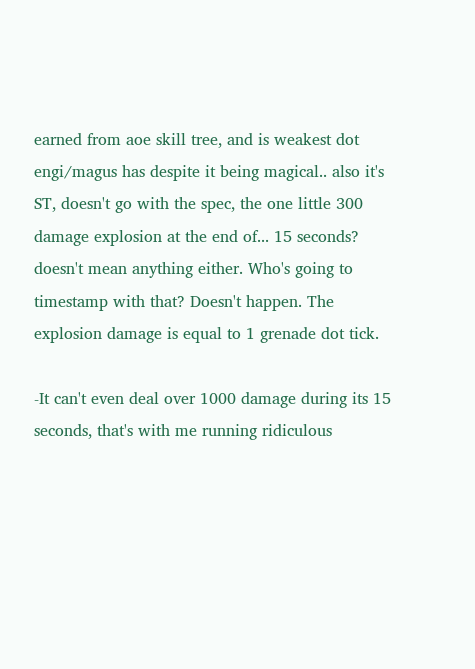earned from aoe skill tree, and is weakest dot engi/magus has despite it being magical.. also it's ST, doesn't go with the spec, the one little 300 damage explosion at the end of... 15 seconds? doesn't mean anything either. Who's going to timestamp with that? Doesn't happen. The explosion damage is equal to 1 grenade dot tick.

-It can't even deal over 1000 damage during its 15 seconds, that's with me running ridiculous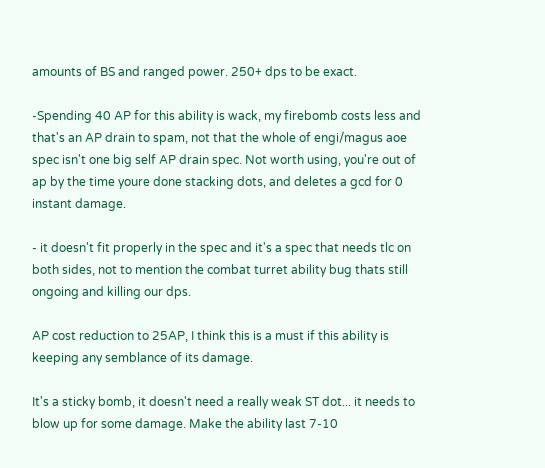amounts of BS and ranged power. 250+ dps to be exact.

-Spending 40 AP for this ability is wack, my firebomb costs less and that's an AP drain to spam, not that the whole of engi/magus aoe spec isn't one big self AP drain spec. Not worth using, you're out of ap by the time youre done stacking dots, and deletes a gcd for 0 instant damage.

- it doesn't fit properly in the spec and it's a spec that needs tlc on both sides, not to mention the combat turret ability bug thats still ongoing and killing our dps.

AP cost reduction to 25AP, I think this is a must if this ability is keeping any semblance of its damage.

It's a sticky bomb, it doesn't need a really weak ST dot... it needs to blow up for some damage. Make the ability last 7-10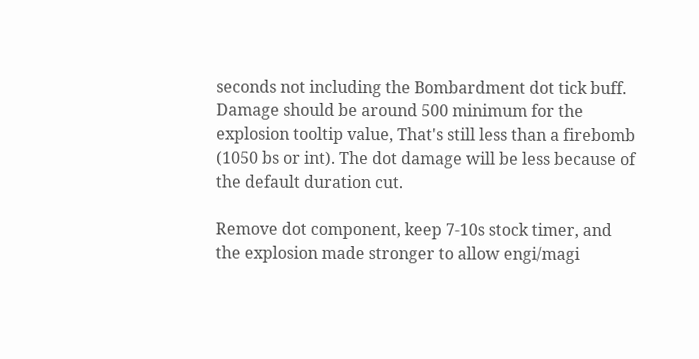seconds not including the Bombardment dot tick buff. Damage should be around 500 minimum for the explosion tooltip value, That's still less than a firebomb (1050 bs or int). The dot damage will be less because of the default duration cut.

Remove dot component, keep 7-10s stock timer, and the explosion made stronger to allow engi/magi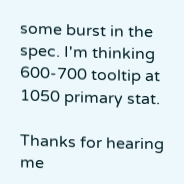some burst in the spec. I'm thinking 600-700 tooltip at 1050 primary stat.

Thanks for hearing me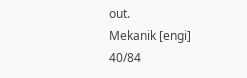out.
Mekanik [engi] 40/84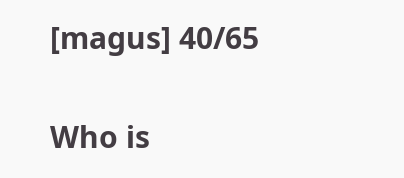[magus] 40/65


Who is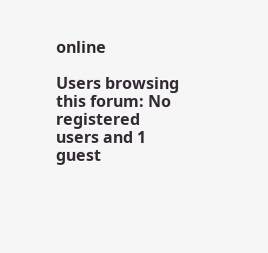online

Users browsing this forum: No registered users and 1 guest